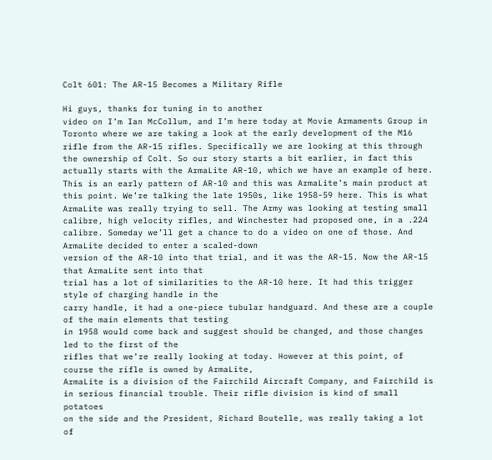Colt 601: The AR-15 Becomes a Military Rifle

Hi guys, thanks for tuning in to another
video on I’m Ian McCollum, and I’m here today at Movie Armaments Group in Toronto where we are taking a look at the early development of the M16 rifle from the AR-15 rifles. Specifically we are looking at this through the ownership of Colt. So our story starts a bit earlier, in fact this actually starts with the ArmaLite AR-10, which we have an example of here. This is an early pattern of AR-10 and this was ArmaLite’s main product at this point. We’re talking the late 1950s, like 1958-59 here. This is what ArmaLite was really trying to sell. The Army was looking at testing small calibre, high velocity rifles, and Winchester had proposed one, in a .224 calibre. Someday we’ll get a chance to do a video on one of those. And ArmaLite decided to enter a scaled-down
version of the AR-10 into that trial, and it was the AR-15. Now the AR-15 that ArmaLite sent into that
trial has a lot of similarities to the AR-10 here. It had this trigger style of charging handle in the
carry handle, it had a one-piece tubular handguard. And these are a couple of the main elements that testing
in 1958 would come back and suggest should be changed, and those changes led to the first of the
rifles that we’re really looking at today. However at this point, of course the rifle is owned by ArmaLite,
ArmaLite is a division of the Fairchild Aircraft Company, and Fairchild is in serious financial trouble. Their rifle division is kind of small potatoes
on the side and the President, Richard Boutelle, was really taking a lot of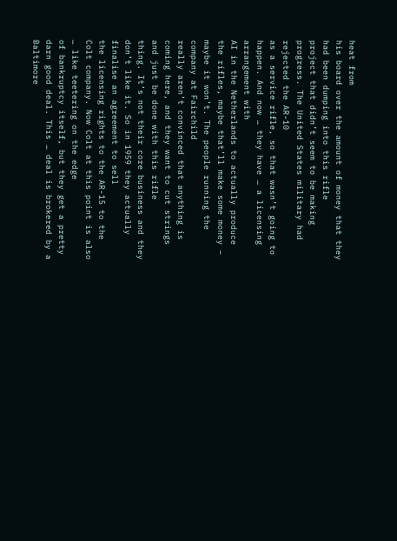heat from
his board over the amount of money that they had been dumping into this rifle
project that didn’t seem to be making progress. The United States military had rejected the AR-10
as a service rifle, so that wasn’t going to happen. And now … they have … a licensing arrangement with
AI in the Netherlands to actually produce the rifles, maybe that’ll make some money – maybe it won’t. The people running the company at Fairchild
really aren’t convinced that anything is coming here, and they want to cut strings and just be done with this rifle
thing. It’s not their core business and they don’t like it. So in 1959 they actually finalise an agreement to sell
the licensing rights to the AR-15 to the Colt company. Now Colt at this point is also … like teetering on the edge
of bankruptcy itself, but they get a pretty darn good deal. This … deal is brokered by a Baltimore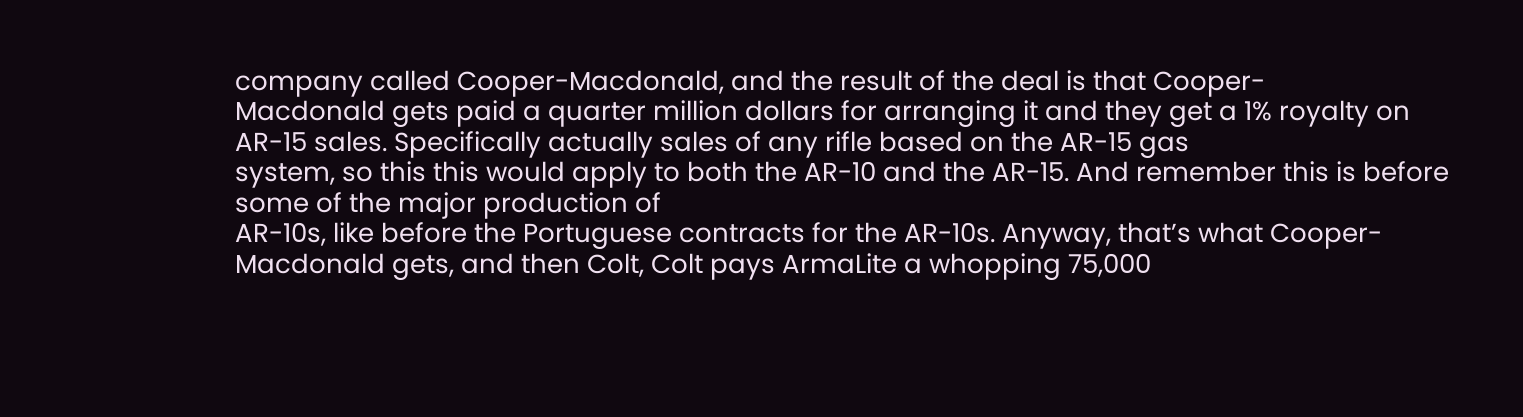company called Cooper-Macdonald, and the result of the deal is that Cooper-
Macdonald gets paid a quarter million dollars for arranging it and they get a 1% royalty on AR-15 sales. Specifically actually sales of any rifle based on the AR-15 gas
system, so this this would apply to both the AR-10 and the AR-15. And remember this is before some of the major production of
AR-10s, like before the Portuguese contracts for the AR-10s. Anyway, that’s what Cooper-
Macdonald gets, and then Colt, Colt pays ArmaLite a whopping 75,000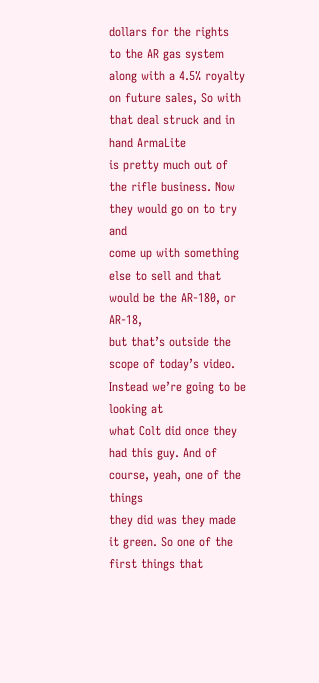dollars for the rights
to the AR gas system along with a 4.5% royalty on future sales, So with that deal struck and in hand ArmaLite
is pretty much out of the rifle business. Now they would go on to try and
come up with something else to sell and that would be the AR-180, or AR-18,
but that’s outside the scope of today’s video. Instead we’re going to be looking at
what Colt did once they had this guy. And of course, yeah, one of the things
they did was they made it green. So one of the first things that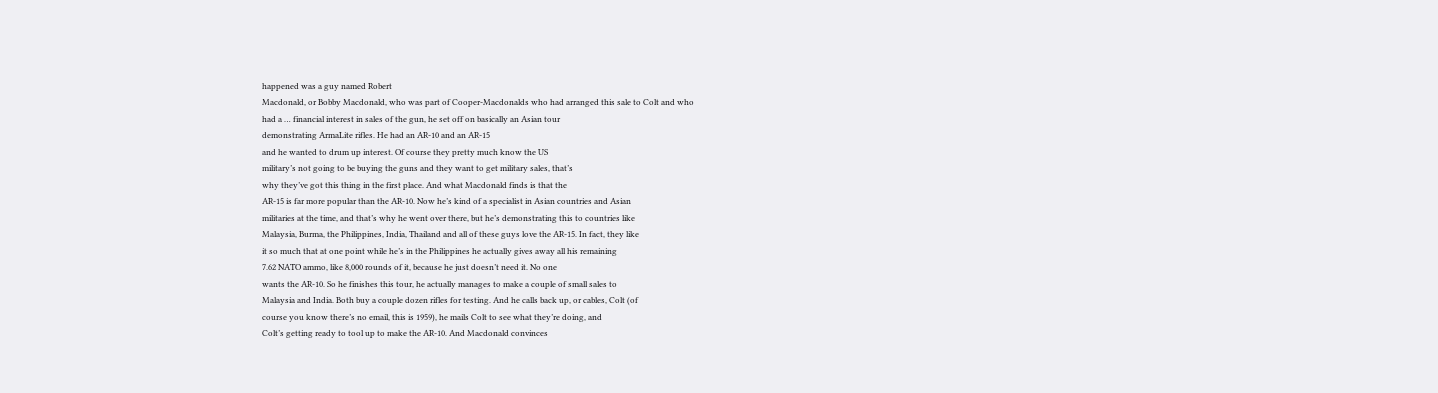happened was a guy named Robert
Macdonald, or Bobby Macdonald, who was part of Cooper-Macdonalds who had arranged this sale to Colt and who
had a … financial interest in sales of the gun, he set off on basically an Asian tour
demonstrating ArmaLite rifles. He had an AR-10 and an AR-15
and he wanted to drum up interest. Of course they pretty much know the US
military’s not going to be buying the guns and they want to get military sales, that’s
why they’ve got this thing in the first place. And what Macdonald finds is that the
AR-15 is far more popular than the AR-10. Now he’s kind of a specialist in Asian countries and Asian
militaries at the time, and that’s why he went over there, but he’s demonstrating this to countries like
Malaysia, Burma, the Philippines, India, Thailand and all of these guys love the AR-15. In fact, they like
it so much that at one point while he’s in the Philippines he actually gives away all his remaining
7.62 NATO ammo, like 8,000 rounds of it, because he just doesn’t need it. No one
wants the AR-10. So he finishes this tour, he actually manages to make a couple of small sales to
Malaysia and India. Both buy a couple dozen rifles for testing. And he calls back up, or cables, Colt (of
course you know there’s no email, this is 1959), he mails Colt to see what they’re doing, and
Colt’s getting ready to tool up to make the AR-10. And Macdonald convinces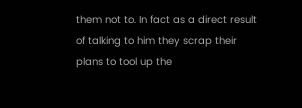them not to. In fact as a direct result
of talking to him they scrap their plans to tool up the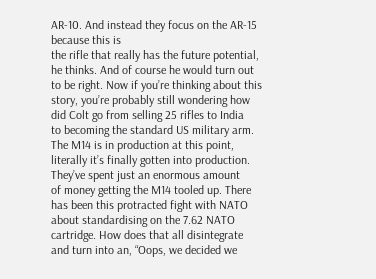AR-10. And instead they focus on the AR-15 because this is
the rifle that really has the future potential, he thinks. And of course he would turn out to be right. Now if you’re thinking about this
story, you’re probably still wondering how did Colt go from selling 25 rifles to India
to becoming the standard US military arm. The M14 is in production at this point,
literally it’s finally gotten into production. They’ve spent just an enormous amount
of money getting the M14 tooled up. There has been this protracted fight with NATO
about standardising on the 7.62 NATO cartridge. How does that all disintegrate and turn into an, “Oops, we decided we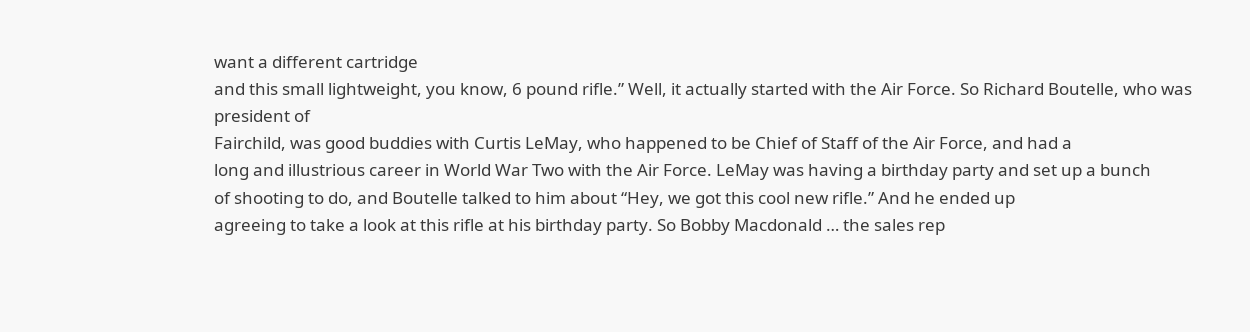want a different cartridge
and this small lightweight, you know, 6 pound rifle.” Well, it actually started with the Air Force. So Richard Boutelle, who was president of
Fairchild, was good buddies with Curtis LeMay, who happened to be Chief of Staff of the Air Force, and had a
long and illustrious career in World War Two with the Air Force. LeMay was having a birthday party and set up a bunch
of shooting to do, and Boutelle talked to him about “Hey, we got this cool new rifle.” And he ended up
agreeing to take a look at this rifle at his birthday party. So Bobby Macdonald … the sales rep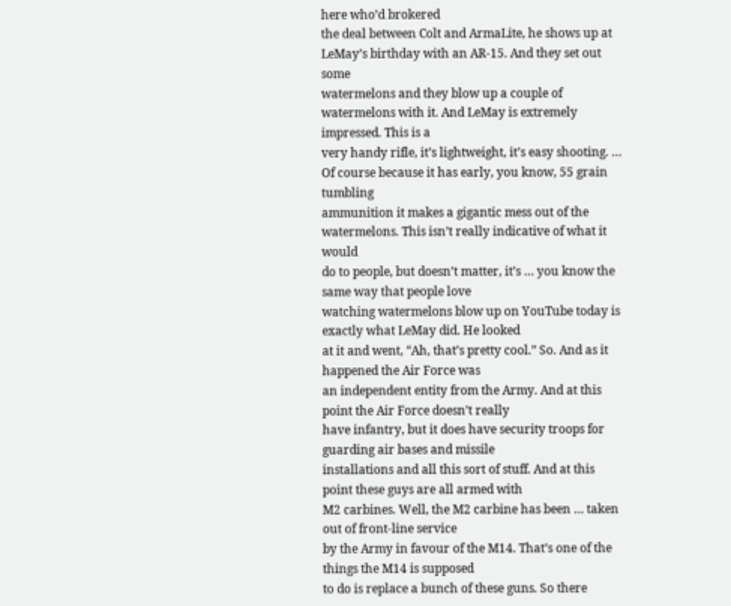here who’d brokered
the deal between Colt and ArmaLite, he shows up at LeMay’s birthday with an AR-15. And they set out some
watermelons and they blow up a couple of watermelons with it. And LeMay is extremely impressed. This is a
very handy rifle, it’s lightweight, it’s easy shooting. … Of course because it has early, you know, 55 grain tumbling
ammunition it makes a gigantic mess out of the watermelons. This isn’t really indicative of what it would
do to people, but doesn’t matter, it’s … you know the same way that people love
watching watermelons blow up on YouTube today is exactly what LeMay did. He looked
at it and went, “Ah, that’s pretty cool.” So. And as it happened the Air Force was
an independent entity from the Army. And at this point the Air Force doesn’t really
have infantry, but it does have security troops for guarding air bases and missile
installations and all this sort of stuff. And at this point these guys are all armed with
M2 carbines. Well, the M2 carbine has been … taken out of front-line service
by the Army in favour of the M14. That’s one of the things the M14 is supposed
to do is replace a bunch of these guns. So there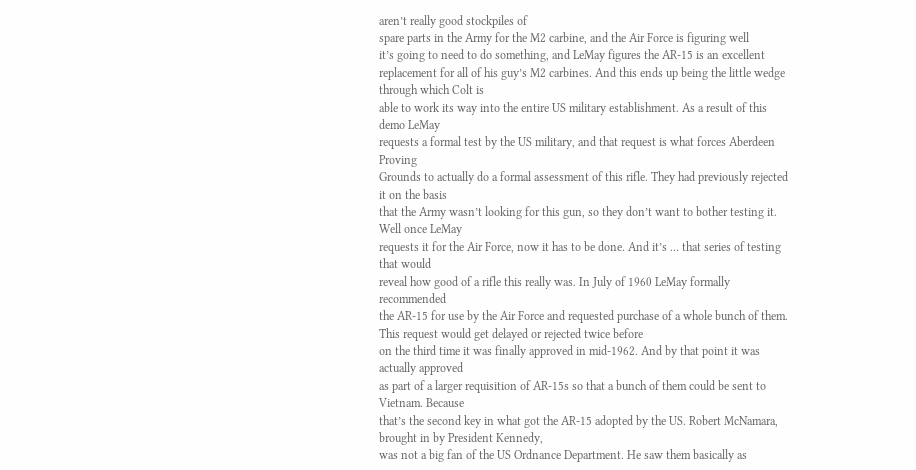aren’t really good stockpiles of
spare parts in the Army for the M2 carbine, and the Air Force is figuring well
it’s going to need to do something, and LeMay figures the AR-15 is an excellent
replacement for all of his guy’s M2 carbines. And this ends up being the little wedge through which Colt is
able to work its way into the entire US military establishment. As a result of this demo LeMay
requests a formal test by the US military, and that request is what forces Aberdeen Proving
Grounds to actually do a formal assessment of this rifle. They had previously rejected it on the basis
that the Army wasn’t looking for this gun, so they don’t want to bother testing it. Well once LeMay
requests it for the Air Force, now it has to be done. And it’s … that series of testing that would
reveal how good of a rifle this really was. In July of 1960 LeMay formally recommended
the AR-15 for use by the Air Force and requested purchase of a whole bunch of them. This request would get delayed or rejected twice before
on the third time it was finally approved in mid-1962. And by that point it was actually approved
as part of a larger requisition of AR-15s so that a bunch of them could be sent to Vietnam. Because
that’s the second key in what got the AR-15 adopted by the US. Robert McNamara, brought in by President Kennedy,
was not a big fan of the US Ordnance Department. He saw them basically as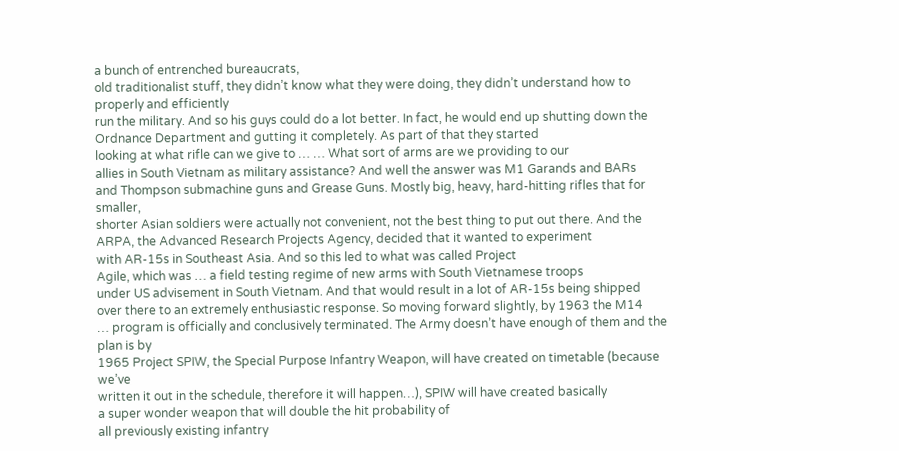a bunch of entrenched bureaucrats,
old traditionalist stuff, they didn’t know what they were doing, they didn’t understand how to properly and efficiently
run the military. And so his guys could do a lot better. In fact, he would end up shutting down the
Ordnance Department and gutting it completely. As part of that they started
looking at what rifle can we give to … … What sort of arms are we providing to our
allies in South Vietnam as military assistance? And well the answer was M1 Garands and BARs
and Thompson submachine guns and Grease Guns. Mostly big, heavy, hard-hitting rifles that for smaller,
shorter Asian soldiers were actually not convenient, not the best thing to put out there. And the
ARPA, the Advanced Research Projects Agency, decided that it wanted to experiment
with AR-15s in Southeast Asia. And so this led to what was called Project
Agile, which was … a field testing regime of new arms with South Vietnamese troops
under US advisement in South Vietnam. And that would result in a lot of AR-15s being shipped
over there to an extremely enthusiastic response. So moving forward slightly, by 1963 the M14
… program is officially and conclusively terminated. The Army doesn’t have enough of them and the plan is by
1965 Project SPIW, the Special Purpose Infantry Weapon, will have created on timetable (because we’ve
written it out in the schedule, therefore it will happen…), SPIW will have created basically
a super wonder weapon that will double the hit probability of
all previously existing infantry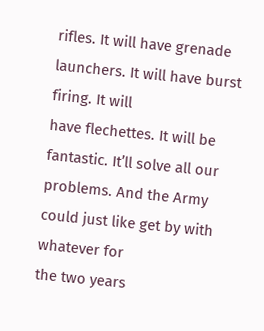rifles. It will have grenade launchers. It will have burst firing. It will
have flechettes. It will be fantastic. It’ll solve all our problems. And the Army could just like get by with whatever for
the two years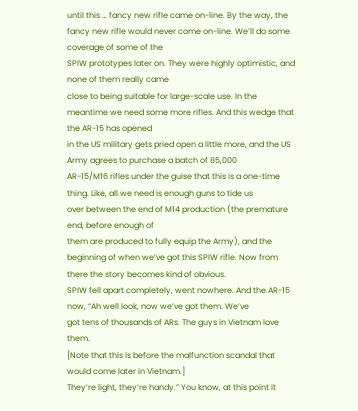until this … fancy new rifle came on-line. By the way, the fancy new rifle would never come on-line. We’ll do some coverage of some of the
SPIW prototypes later on. They were highly optimistic, and none of them really came
close to being suitable for large-scale use. In the meantime we need some more rifles. And this wedge that the AR-15 has opened
in the US military gets pried open a little more, and the US Army agrees to purchase a batch of 85,000
AR-15/M16 rifles under the guise that this is a one-time thing. Like, all we need is enough guns to tide us
over between the end of M14 production (the premature end, before enough of
them are produced to fully equip the Army), and the beginning of when we’ve got this SPIW rifle. Now from there the story becomes kind of obvious.
SPIW fell apart completely, went nowhere. And the AR-15 now, “Ah well look, now we’ve got them. We’ve
got tens of thousands of ARs. The guys in Vietnam love them.
[Note that this is before the malfunction scandal that would come later in Vietnam.]
They’re light, they’re handy.” You know, at this point it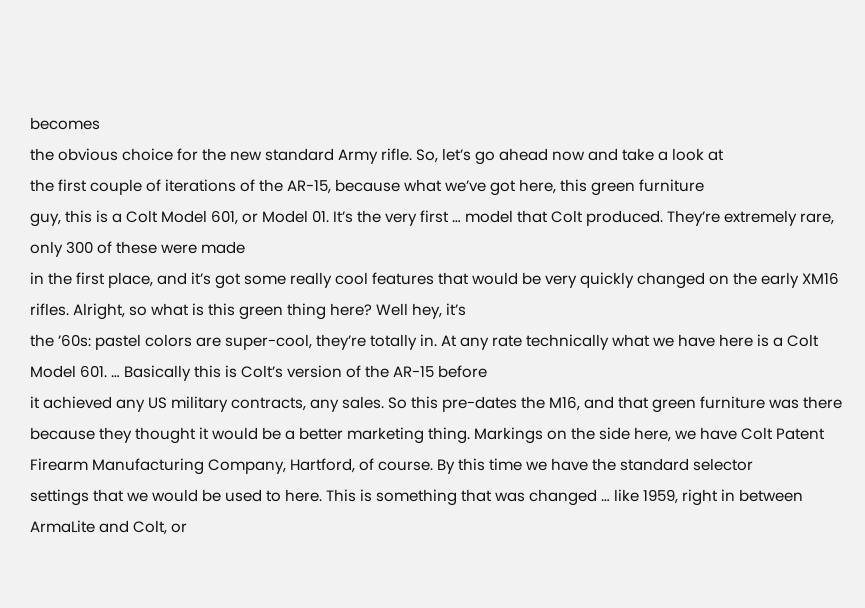becomes
the obvious choice for the new standard Army rifle. So, let’s go ahead now and take a look at
the first couple of iterations of the AR-15, because what we’ve got here, this green furniture
guy, this is a Colt Model 601, or Model 01. It’s the very first … model that Colt produced. They’re extremely rare, only 300 of these were made
in the first place, and it’s got some really cool features that would be very quickly changed on the early XM16 rifles. Alright, so what is this green thing here? Well hey, it’s
the ’60s: pastel colors are super-cool, they’re totally in. At any rate technically what we have here is a Colt Model 601. … Basically this is Colt’s version of the AR-15 before
it achieved any US military contracts, any sales. So this pre-dates the M16, and that green furniture was there
because they thought it would be a better marketing thing. Markings on the side here, we have Colt Patent
Firearm Manufacturing Company, Hartford, of course. By this time we have the standard selector
settings that we would be used to here. This is something that was changed … like 1959, right in between
ArmaLite and Colt, or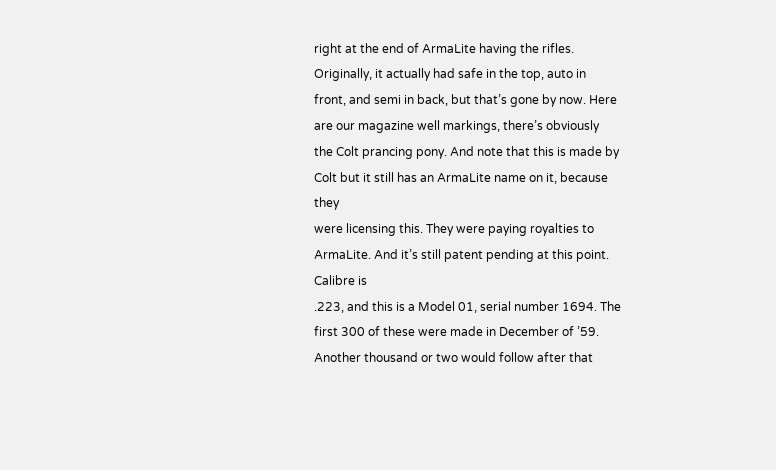right at the end of ArmaLite having the rifles. Originally, it actually had safe in the top, auto in
front, and semi in back, but that’s gone by now. Here are our magazine well markings, there’s obviously
the Colt prancing pony. And note that this is made by Colt but it still has an ArmaLite name on it, because they
were licensing this. They were paying royalties to ArmaLite. And it’s still patent pending at this point. Calibre is
.223, and this is a Model 01, serial number 1694. The first 300 of these were made in December of ’59. Another thousand or two would follow after that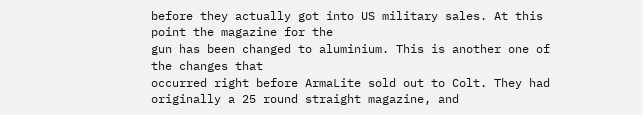before they actually got into US military sales. At this point the magazine for the
gun has been changed to aluminium. This is another one of the changes that
occurred right before ArmaLite sold out to Colt. They had originally a 25 round straight magazine, and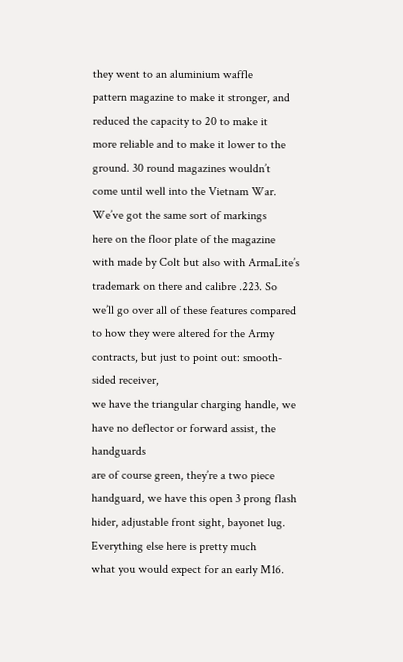they went to an aluminium waffle
pattern magazine to make it stronger, and reduced the capacity to 20 to make it
more reliable and to make it lower to the ground. 30 round magazines wouldn’t
come until well into the Vietnam War. We’ve got the same sort of markings
here on the floor plate of the magazine with made by Colt but also with ArmaLite’s
trademark on there and calibre .223. So we’ll go over all of these features compared
to how they were altered for the Army contracts, but just to point out: smooth-sided receiver,
we have the triangular charging handle, we have no deflector or forward assist, the handguards
are of course green, they’re a two piece handguard, we have this open 3 prong flash hider, adjustable front sight, bayonet lug. Everything else here is pretty much
what you would expect for an early M16.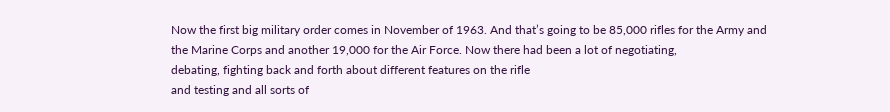Now the first big military order comes in November of 1963. And that’s going to be 85,000 rifles for the Army and
the Marine Corps and another 19,000 for the Air Force. Now there had been a lot of negotiating,
debating, fighting back and forth about different features on the rifle
and testing and all sorts of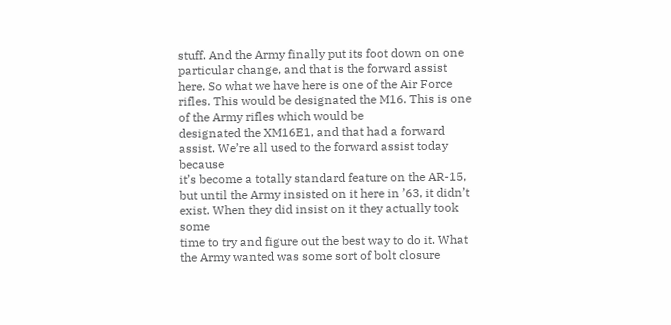stuff. And the Army finally put its foot down on one
particular change, and that is the forward assist here. So what we have here is one of the Air Force
rifles. This would be designated the M16. This is one of the Army rifles which would be
designated the XM16E1, and that had a forward assist. We’re all used to the forward assist today because
it’s become a totally standard feature on the AR-15, but until the Army insisted on it here in ’63, it didn’t exist. When they did insist on it they actually took some
time to try and figure out the best way to do it. What the Army wanted was some sort of bolt closure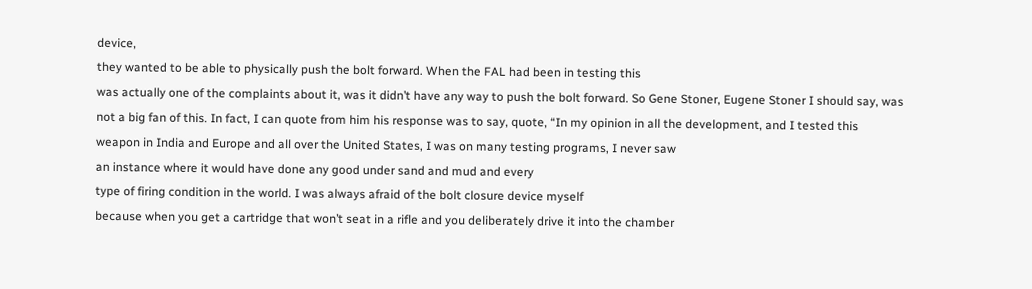device,
they wanted to be able to physically push the bolt forward. When the FAL had been in testing this
was actually one of the complaints about it, was it didn’t have any way to push the bolt forward. So Gene Stoner, Eugene Stoner I should say, was
not a big fan of this. In fact, I can quote from him his response was to say, quote, “In my opinion in all the development, and I tested this
weapon in India and Europe and all over the United States, I was on many testing programs, I never saw
an instance where it would have done any good under sand and mud and every
type of firing condition in the world. I was always afraid of the bolt closure device myself
because when you get a cartridge that won’t seat in a rifle and you deliberately drive it into the chamber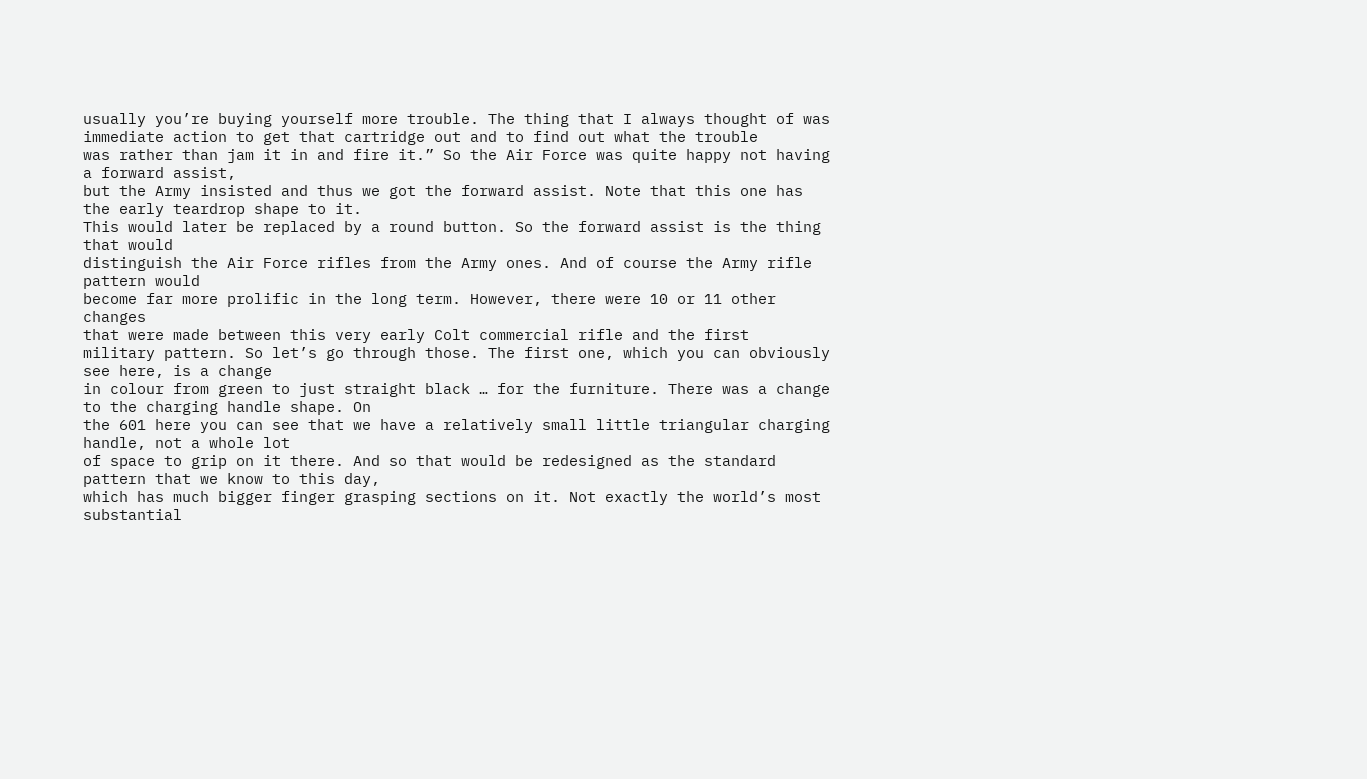usually you’re buying yourself more trouble. The thing that I always thought of was
immediate action to get that cartridge out and to find out what the trouble
was rather than jam it in and fire it.” So the Air Force was quite happy not having a forward assist,
but the Army insisted and thus we got the forward assist. Note that this one has the early teardrop shape to it.
This would later be replaced by a round button. So the forward assist is the thing that would
distinguish the Air Force rifles from the Army ones. And of course the Army rifle pattern would
become far more prolific in the long term. However, there were 10 or 11 other changes
that were made between this very early Colt commercial rifle and the first
military pattern. So let’s go through those. The first one, which you can obviously see here, is a change
in colour from green to just straight black … for the furniture. There was a change to the charging handle shape. On
the 601 here you can see that we have a relatively small little triangular charging handle, not a whole lot
of space to grip on it there. And so that would be redesigned as the standard pattern that we know to this day,
which has much bigger finger grasping sections on it. Not exactly the world’s most substantial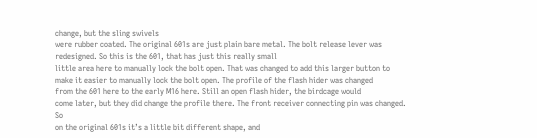change, but the sling swivels
were rubber coated. The original 601s are just plain bare metal. The bolt release lever was redesigned. So this is the 601, that has just this really small
little area here to manually lock the bolt open. That was changed to add this larger button to
make it easier to manually lock the bolt open. The profile of the flash hider was changed
from the 601 here to the early M16 here. Still an open flash hider, the birdcage would
come later, but they did change the profile there. The front receiver connecting pin was changed. So
on the original 601s it’s a little bit different shape, and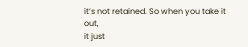it’s not retained. So when you take it out,
it just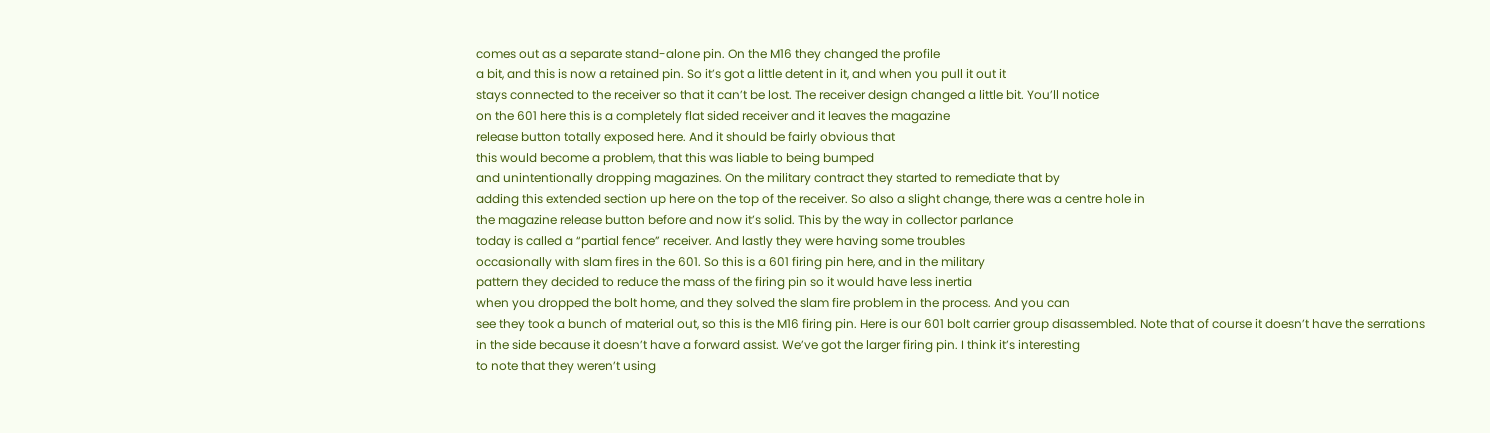comes out as a separate stand-alone pin. On the M16 they changed the profile
a bit, and this is now a retained pin. So it’s got a little detent in it, and when you pull it out it
stays connected to the receiver so that it can’t be lost. The receiver design changed a little bit. You’ll notice
on the 601 here this is a completely flat sided receiver and it leaves the magazine
release button totally exposed here. And it should be fairly obvious that
this would become a problem, that this was liable to being bumped
and unintentionally dropping magazines. On the military contract they started to remediate that by
adding this extended section up here on the top of the receiver. So also a slight change, there was a centre hole in
the magazine release button before and now it’s solid. This by the way in collector parlance
today is called a “partial fence” receiver. And lastly they were having some troubles
occasionally with slam fires in the 601. So this is a 601 firing pin here, and in the military
pattern they decided to reduce the mass of the firing pin so it would have less inertia
when you dropped the bolt home, and they solved the slam fire problem in the process. And you can
see they took a bunch of material out, so this is the M16 firing pin. Here is our 601 bolt carrier group disassembled. Note that of course it doesn’t have the serrations
in the side because it doesn’t have a forward assist. We’ve got the larger firing pin. I think it’s interesting
to note that they weren’t using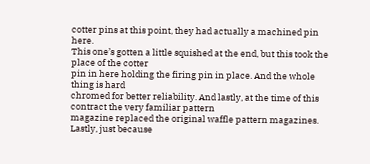cotter pins at this point, they had actually a machined pin here.
This one’s gotten a little squished at the end, but this took the place of the cotter
pin in here holding the firing pin in place. And the whole thing is hard
chromed for better reliability. And lastly, at the time of this contract the very familiar pattern
magazine replaced the original waffle pattern magazines. Lastly, just because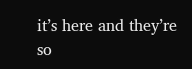it’s here and they’re so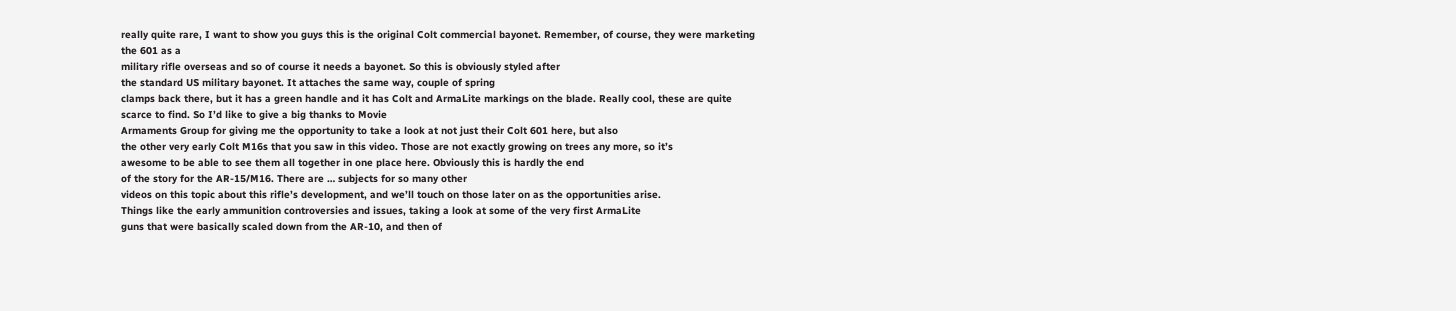really quite rare, I want to show you guys this is the original Colt commercial bayonet. Remember, of course, they were marketing the 601 as a
military rifle overseas and so of course it needs a bayonet. So this is obviously styled after
the standard US military bayonet. It attaches the same way, couple of spring
clamps back there, but it has a green handle and it has Colt and ArmaLite markings on the blade. Really cool, these are quite scarce to find. So I’d like to give a big thanks to Movie
Armaments Group for giving me the opportunity to take a look at not just their Colt 601 here, but also
the other very early Colt M16s that you saw in this video. Those are not exactly growing on trees any more, so it’s
awesome to be able to see them all together in one place here. Obviously this is hardly the end
of the story for the AR-15/M16. There are … subjects for so many other
videos on this topic about this rifle’s development, and we’ll touch on those later on as the opportunities arise.
Things like the early ammunition controversies and issues, taking a look at some of the very first ArmaLite
guns that were basically scaled down from the AR-10, and then of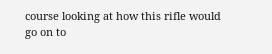course looking at how this rifle would
go on to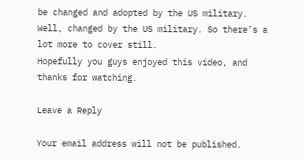be changed and adopted by the US military. Well, changed by the US military. So there’s a lot more to cover still.
Hopefully you guys enjoyed this video, and thanks for watching.

Leave a Reply

Your email address will not be published.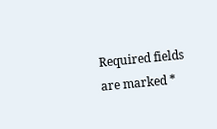Required fields are marked *